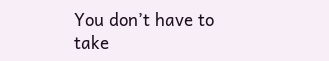You don’t have to take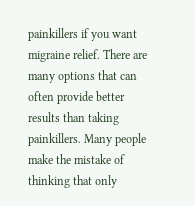painkillers if you want migraine relief. There are many options that can often provide better results than taking painkillers. Many people make the mistake of thinking that only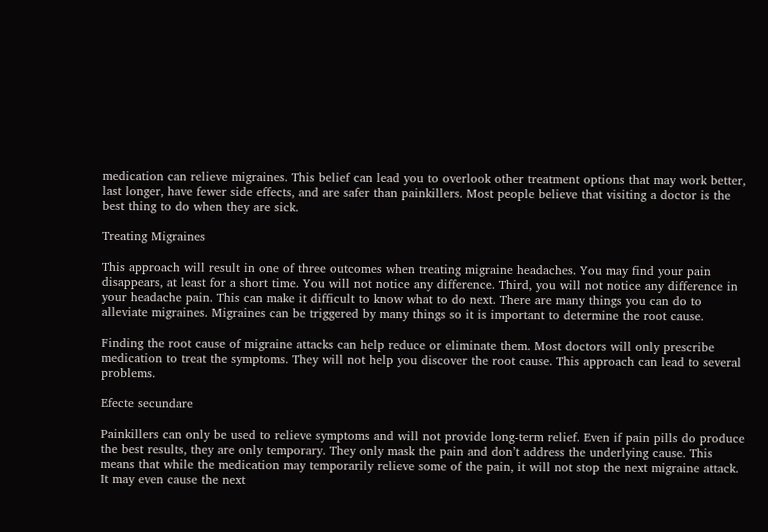medication can relieve migraines. This belief can lead you to overlook other treatment options that may work better, last longer, have fewer side effects, and are safer than painkillers. Most people believe that visiting a doctor is the best thing to do when they are sick.

Treating Migraines

This approach will result in one of three outcomes when treating migraine headaches. You may find your pain disappears, at least for a short time. You will not notice any difference. Third, you will not notice any difference in your headache pain. This can make it difficult to know what to do next. There are many things you can do to alleviate migraines. Migraines can be triggered by many things so it is important to determine the root cause.

Finding the root cause of migraine attacks can help reduce or eliminate them. Most doctors will only prescribe medication to treat the symptoms. They will not help you discover the root cause. This approach can lead to several problems.

Efecte secundare

Painkillers can only be used to relieve symptoms and will not provide long-term relief. Even if pain pills do produce the best results, they are only temporary. They only mask the pain and don’t address the underlying cause. This means that while the medication may temporarily relieve some of the pain, it will not stop the next migraine attack. It may even cause the next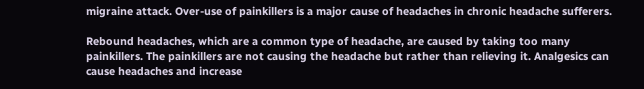migraine attack. Over-use of painkillers is a major cause of headaches in chronic headache sufferers.

Rebound headaches, which are a common type of headache, are caused by taking too many painkillers. The painkillers are not causing the headache but rather than relieving it. Analgesics can cause headaches and increase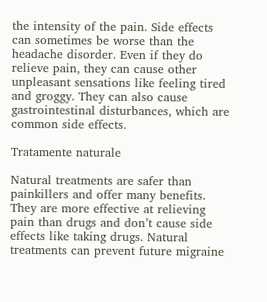the intensity of the pain. Side effects can sometimes be worse than the headache disorder. Even if they do relieve pain, they can cause other unpleasant sensations like feeling tired and groggy. They can also cause gastrointestinal disturbances, which are common side effects.

Tratamente naturale

Natural treatments are safer than painkillers and offer many benefits. They are more effective at relieving pain than drugs and don’t cause side effects like taking drugs. Natural treatments can prevent future migraine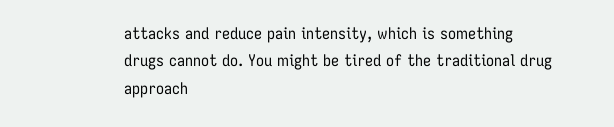attacks and reduce pain intensity, which is something drugs cannot do. You might be tired of the traditional drug approach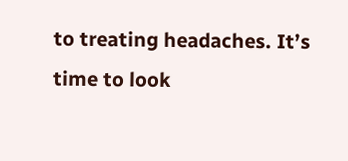to treating headaches. It’s time to look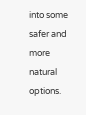into some safer and more natural options.